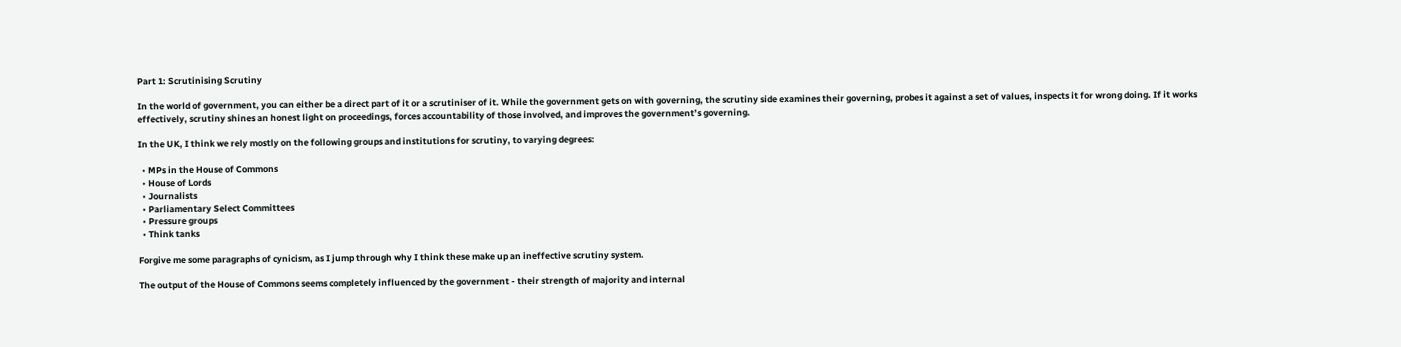Part 1: Scrutinising Scrutiny

In the world of government, you can either be a direct part of it or a scrutiniser of it. While the government gets on with governing, the scrutiny side examines their governing, probes it against a set of values, inspects it for wrong doing. If it works effectively, scrutiny shines an honest light on proceedings, forces accountability of those involved, and improves the government’s governing.

In the UK, I think we rely mostly on the following groups and institutions for scrutiny, to varying degrees:

  • MPs in the House of Commons
  • House of Lords
  • Journalists
  • Parliamentary Select Committees
  • Pressure groups
  • Think tanks

Forgive me some paragraphs of cynicism, as I jump through why I think these make up an ineffective scrutiny system.

The output of the House of Commons seems completely influenced by the government - their strength of majority and internal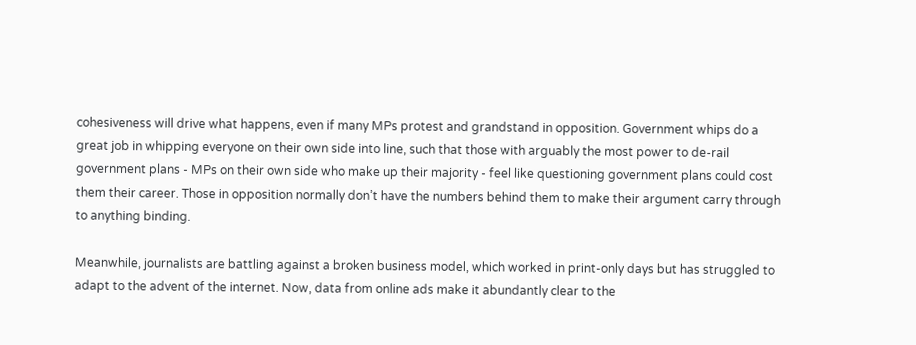cohesiveness will drive what happens, even if many MPs protest and grandstand in opposition. Government whips do a great job in whipping everyone on their own side into line, such that those with arguably the most power to de-rail government plans - MPs on their own side who make up their majority - feel like questioning government plans could cost them their career. Those in opposition normally don’t have the numbers behind them to make their argument carry through to anything binding.

Meanwhile, journalists are battling against a broken business model, which worked in print-only days but has struggled to adapt to the advent of the internet. Now, data from online ads make it abundantly clear to the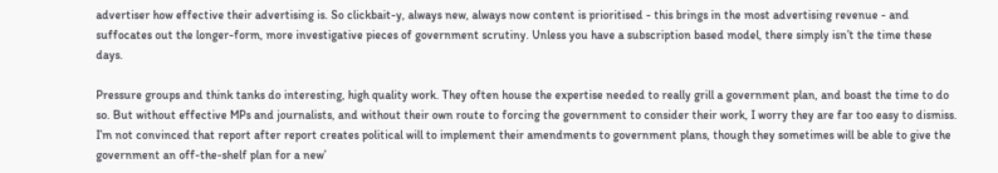advertiser how effective their advertising is. So clickbait-y, always new, always now content is prioritised - this brings in the most advertising revenue - and suffocates out the longer-form, more investigative pieces of government scrutiny. Unless you have a subscription based model, there simply isn’t the time these days.

Pressure groups and think tanks do interesting, high quality work. They often house the expertise needed to really grill a government plan, and boast the time to do so. But without effective MPs and journalists, and without their own route to forcing the government to consider their work, I worry they are far too easy to dismiss. I’m not convinced that report after report creates political will to implement their amendments to government plans, though they sometimes will be able to give the government an off-the-shelf plan for a new’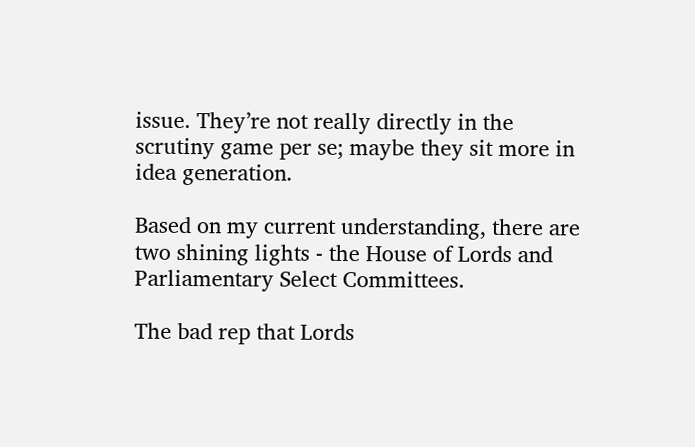issue. They’re not really directly in the scrutiny game per se; maybe they sit more in idea generation.

Based on my current understanding, there are two shining lights - the House of Lords and Parliamentary Select Committees.

The bad rep that Lords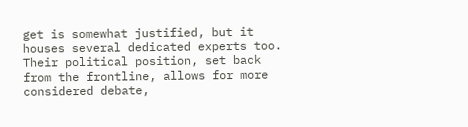get is somewhat justified, but it houses several dedicated experts too. Their political position, set back from the frontline, allows for more considered debate,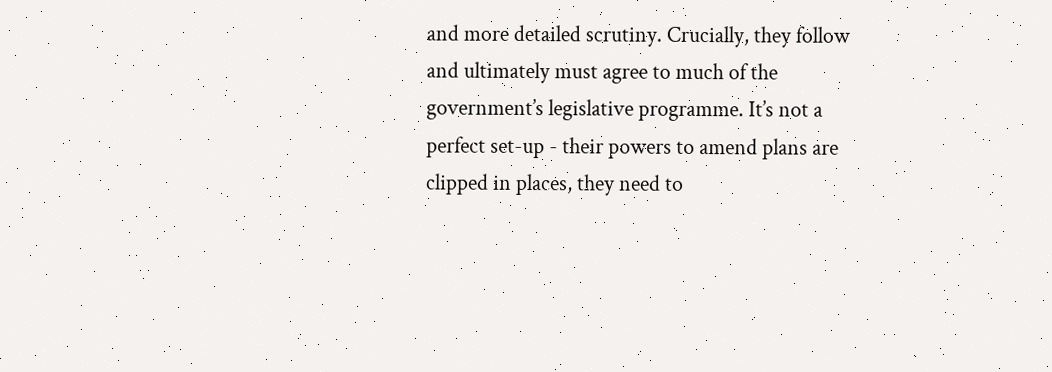and more detailed scrutiny. Crucially, they follow and ultimately must agree to much of the government’s legislative programme. It’s not a perfect set-up - their powers to amend plans are clipped in places, they need to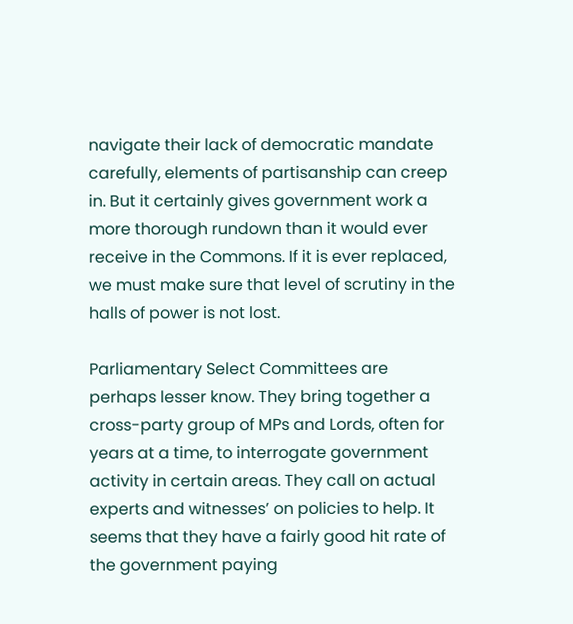navigate their lack of democratic mandate carefully, elements of partisanship can creep in. But it certainly gives government work a more thorough rundown than it would ever receive in the Commons. If it is ever replaced, we must make sure that level of scrutiny in the halls of power is not lost.

Parliamentary Select Committees are perhaps lesser know. They bring together a cross-party group of MPs and Lords, often for years at a time, to interrogate government activity in certain areas. They call on actual experts and witnesses’ on policies to help. It seems that they have a fairly good hit rate of the government paying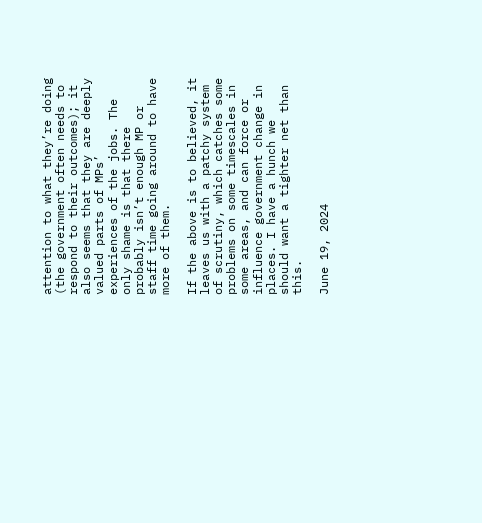attention to what they’re doing (the government often needs to respond to their outcomes); it also seems that they are deeply valued parts of MPs’ experiences of the jobs. The only shame is that there probably isn’t enough MP or staff time going around to have more of them.

If the above is to believed, it leaves us with a patchy system of scrutiny, which catches some problems on some timescales in some areas, and can force or influence government change in places. I have a hunch we should want a tighter net than this.

June 19, 2024